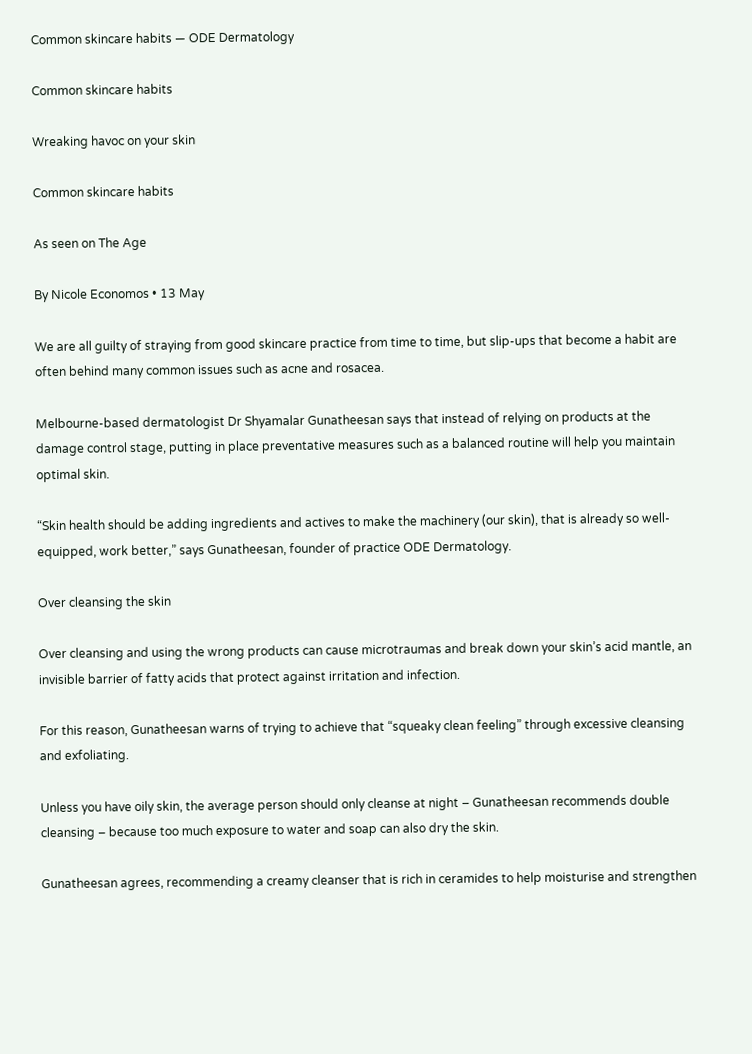Common skincare habits — ODE Dermatology

Common skincare habits

Wreaking havoc on your skin

Common skincare habits

As seen on The Age

By Nicole Economos • 13 May

We are all guilty of straying from good skincare practice from time to time, but slip-ups that become a habit are often behind many common issues such as acne and rosacea.

Melbourne-based dermatologist Dr Shyamalar Gunatheesan says that instead of relying on products at the damage control stage, putting in place preventative measures such as a balanced routine will help you maintain optimal skin.

“Skin health should be adding ingredients and actives to make the machinery (our skin), that is already so well-equipped, work better,” says Gunatheesan, founder of practice ODE Dermatology.

Over cleansing the skin

Over cleansing and using the wrong products can cause microtraumas and break down your skin’s acid mantle, an invisible barrier of fatty acids that protect against irritation and infection.

For this reason, Gunatheesan warns of trying to achieve that “squeaky clean feeling” through excessive cleansing and exfoliating.

Unless you have oily skin, the average person should only cleanse at night – Gunatheesan recommends double cleansing – because too much exposure to water and soap can also dry the skin.

Gunatheesan agrees, recommending a creamy cleanser that is rich in ceramides to help moisturise and strengthen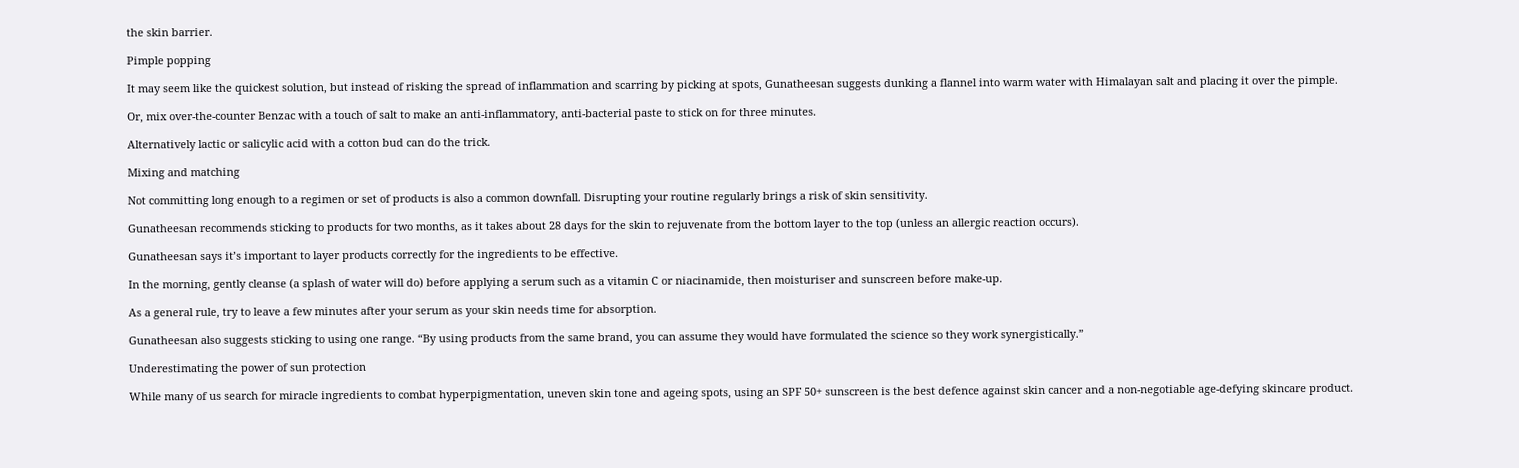the skin barrier.

Pimple popping

It may seem like the quickest solution, but instead of risking the spread of inflammation and scarring by picking at spots, Gunatheesan suggests dunking a flannel into warm water with Himalayan salt and placing it over the pimple.

Or, mix over-the-counter Benzac with a touch of salt to make an anti-inflammatory, anti-bacterial paste to stick on for three minutes.

Alternatively lactic or salicylic acid with a cotton bud can do the trick.

Mixing and matching

Not committing long enough to a regimen or set of products is also a common downfall. Disrupting your routine regularly brings a risk of skin sensitivity.

Gunatheesan recommends sticking to products for two months, as it takes about 28 days for the skin to rejuvenate from the bottom layer to the top (unless an allergic reaction occurs).

Gunatheesan says it’s important to layer products correctly for the ingredients to be effective.

In the morning, gently cleanse (a splash of water will do) before applying a serum such as a vitamin C or niacinamide, then moisturiser and sunscreen before make-up.

As a general rule, try to leave a few minutes after your serum as your skin needs time for absorption.

Gunatheesan also suggests sticking to using one range. “By using products from the same brand, you can assume they would have formulated the science so they work synergistically.”

Underestimating the power of sun protection

While many of us search for miracle ingredients to combat hyperpigmentation, uneven skin tone and ageing spots, using an SPF 50+ sunscreen is the best defence against skin cancer and a non-negotiable age-defying skincare product.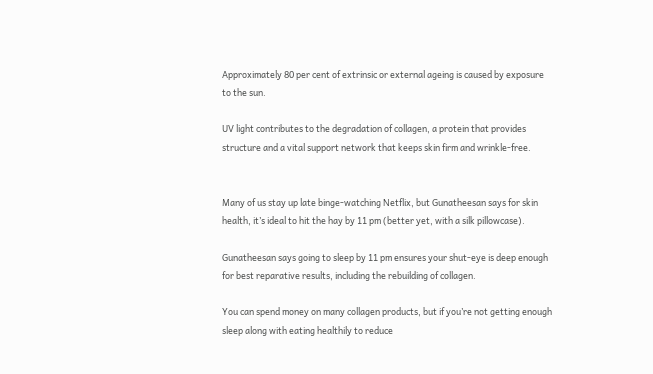Approximately 80 per cent of extrinsic or external ageing is caused by exposure to the sun.

UV light contributes to the degradation of collagen, a protein that provides structure and a vital support network that keeps skin firm and wrinkle-free.


Many of us stay up late binge-watching Netflix, but Gunatheesan says for skin health, it’s ideal to hit the hay by 11 pm (better yet, with a silk pillowcase).

Gunatheesan says going to sleep by 11 pm ensures your shut-eye is deep enough for best reparative results, including the rebuilding of collagen.

You can spend money on many collagen products, but if you’re not getting enough sleep along with eating healthily to reduce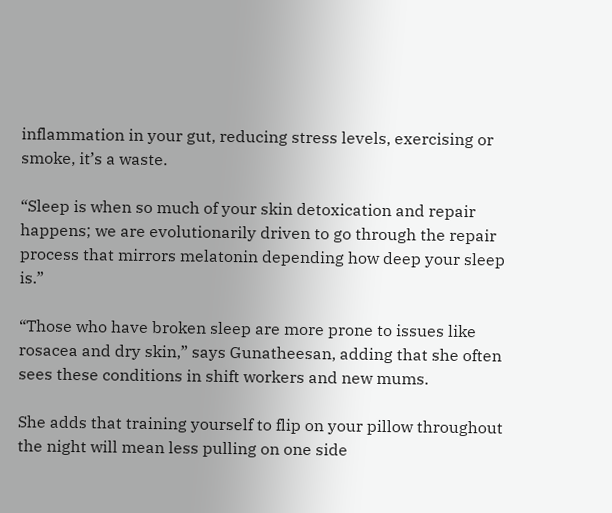inflammation in your gut, reducing stress levels, exercising or smoke, it’s a waste.

“Sleep is when so much of your skin detoxication and repair happens; we are evolutionarily driven to go through the repair process that mirrors melatonin depending how deep your sleep is.”

“Those who have broken sleep are more prone to issues like rosacea and dry skin,” says Gunatheesan, adding that she often sees these conditions in shift workers and new mums.

She adds that training yourself to flip on your pillow throughout the night will mean less pulling on one side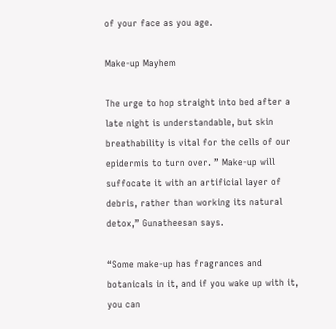of your face as you age.

Make-up Mayhem

The urge to hop straight into bed after a late night is understandable, but skin breathability is vital for the cells of our epidermis to turn over. ” Make-up will suffocate it with an artificial layer of debris, rather than working its natural detox,” Gunatheesan says.

“Some make-up has fragrances and botanicals in it, and if you wake up with it, you can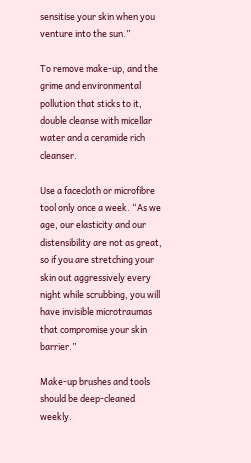sensitise your skin when you venture into the sun.”

To remove make-up, and the grime and environmental pollution that sticks to it, double cleanse with micellar water and a ceramide rich cleanser.

Use a facecloth or microfibre tool only once a week. “As we age, our elasticity and our distensibility are not as great, so if you are stretching your skin out aggressively every night while scrubbing, you will have invisible microtraumas that compromise your skin barrier.”

Make-up brushes and tools should be deep-cleaned weekly.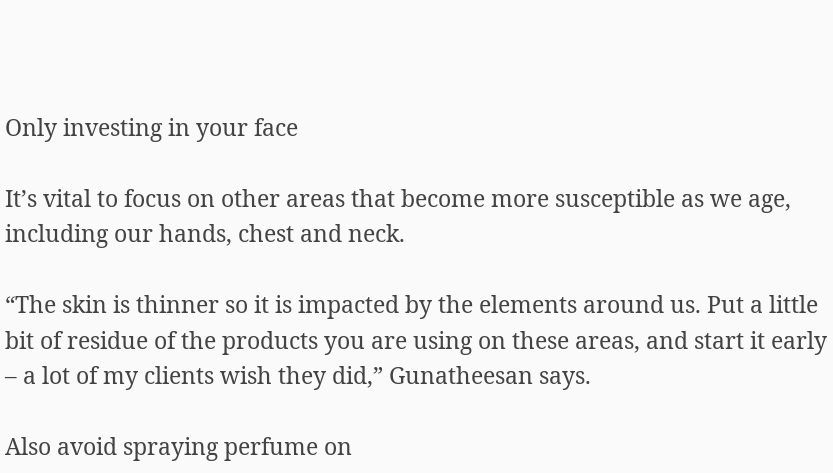Only investing in your face

It’s vital to focus on other areas that become more susceptible as we age, including our hands, chest and neck.

“The skin is thinner so it is impacted by the elements around us. Put a little bit of residue of the products you are using on these areas, and start it early – a lot of my clients wish they did,” Gunatheesan says.

Also avoid spraying perfume on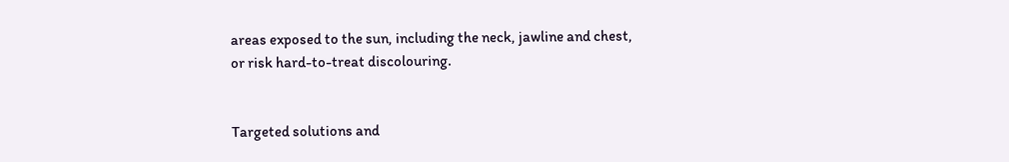areas exposed to the sun, including the neck, jawline and chest, or risk hard-to-treat discolouring.


Targeted solutions and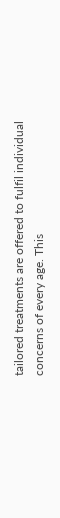tailored treatments are offered to fulfil individual concerns of every age. This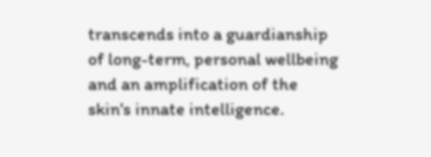transcends into a guardianship of long-term, personal wellbeing and an amplification of the skin's innate intelligence.